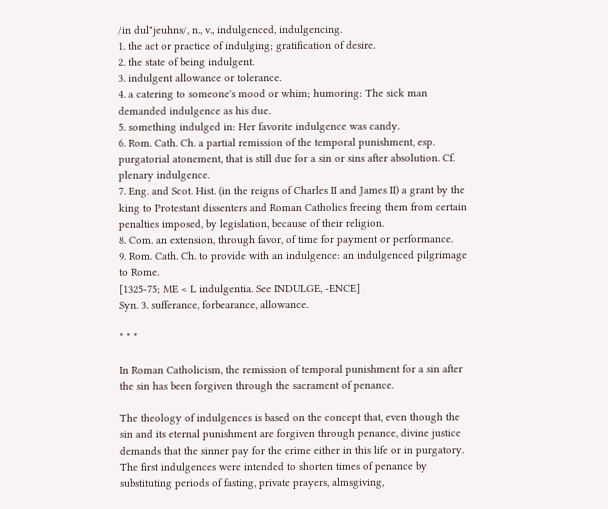/in dul"jeuhns/, n., v., indulgenced, indulgencing.
1. the act or practice of indulging; gratification of desire.
2. the state of being indulgent.
3. indulgent allowance or tolerance.
4. a catering to someone's mood or whim; humoring: The sick man demanded indulgence as his due.
5. something indulged in: Her favorite indulgence was candy.
6. Rom. Cath. Ch. a partial remission of the temporal punishment, esp. purgatorial atonement, that is still due for a sin or sins after absolution. Cf. plenary indulgence.
7. Eng. and Scot. Hist. (in the reigns of Charles II and James II) a grant by the king to Protestant dissenters and Roman Catholics freeing them from certain penalties imposed, by legislation, because of their religion.
8. Com. an extension, through favor, of time for payment or performance.
9. Rom. Cath. Ch. to provide with an indulgence: an indulgenced pilgrimage to Rome.
[1325-75; ME < L indulgentia. See INDULGE, -ENCE]
Syn. 3. sufferance, forbearance, allowance.

* * *

In Roman Catholicism, the remission of temporal punishment for a sin after the sin has been forgiven through the sacrament of penance.

The theology of indulgences is based on the concept that, even though the sin and its eternal punishment are forgiven through penance, divine justice demands that the sinner pay for the crime either in this life or in purgatory. The first indulgences were intended to shorten times of penance by substituting periods of fasting, private prayers, almsgiving,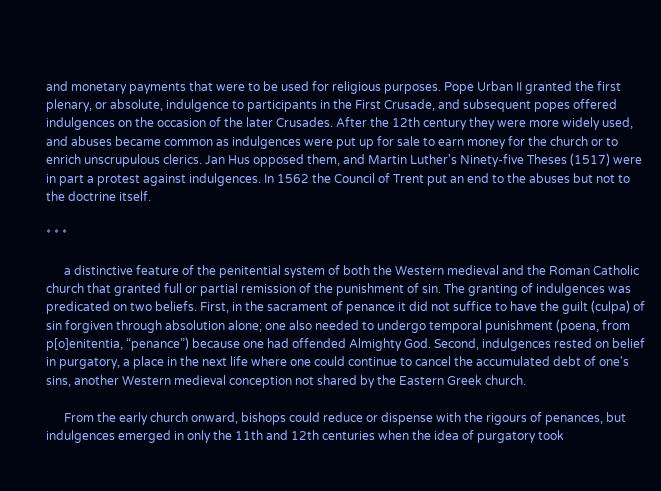and monetary payments that were to be used for religious purposes. Pope Urban II granted the first plenary, or absolute, indulgence to participants in the First Crusade, and subsequent popes offered indulgences on the occasion of the later Crusades. After the 12th century they were more widely used, and abuses became common as indulgences were put up for sale to earn money for the church or to enrich unscrupulous clerics. Jan Hus opposed them, and Martin Luther's Ninety-five Theses (1517) were in part a protest against indulgences. In 1562 the Council of Trent put an end to the abuses but not to the doctrine itself.

* * *

      a distinctive feature of the penitential system of both the Western medieval and the Roman Catholic church that granted full or partial remission of the punishment of sin. The granting of indulgences was predicated on two beliefs. First, in the sacrament of penance it did not suffice to have the guilt (culpa) of sin forgiven through absolution alone; one also needed to undergo temporal punishment (poena, from p[o]enitentia, “penance”) because one had offended Almighty God. Second, indulgences rested on belief in purgatory, a place in the next life where one could continue to cancel the accumulated debt of one's sins, another Western medieval conception not shared by the Eastern Greek church.

      From the early church onward, bishops could reduce or dispense with the rigours of penances, but indulgences emerged in only the 11th and 12th centuries when the idea of purgatory took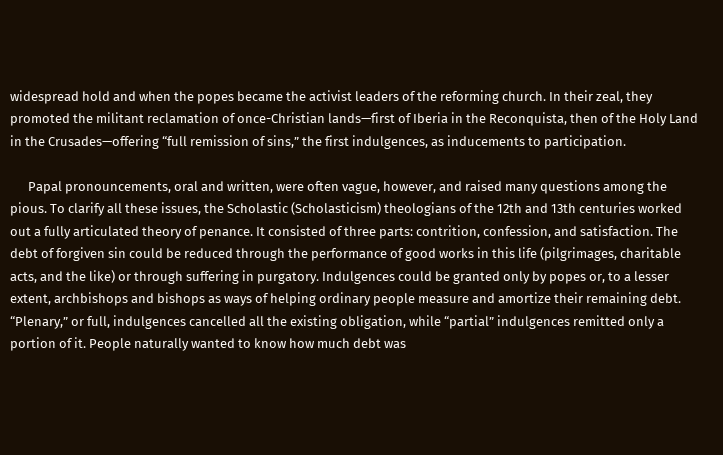widespread hold and when the popes became the activist leaders of the reforming church. In their zeal, they promoted the militant reclamation of once-Christian lands—first of Iberia in the Reconquista, then of the Holy Land in the Crusades—offering “full remission of sins,” the first indulgences, as inducements to participation.

      Papal pronouncements, oral and written, were often vague, however, and raised many questions among the pious. To clarify all these issues, the Scholastic (Scholasticism) theologians of the 12th and 13th centuries worked out a fully articulated theory of penance. It consisted of three parts: contrition, confession, and satisfaction. The debt of forgiven sin could be reduced through the performance of good works in this life (pilgrimages, charitable acts, and the like) or through suffering in purgatory. Indulgences could be granted only by popes or, to a lesser extent, archbishops and bishops as ways of helping ordinary people measure and amortize their remaining debt. “Plenary,” or full, indulgences cancelled all the existing obligation, while “partial” indulgences remitted only a portion of it. People naturally wanted to know how much debt was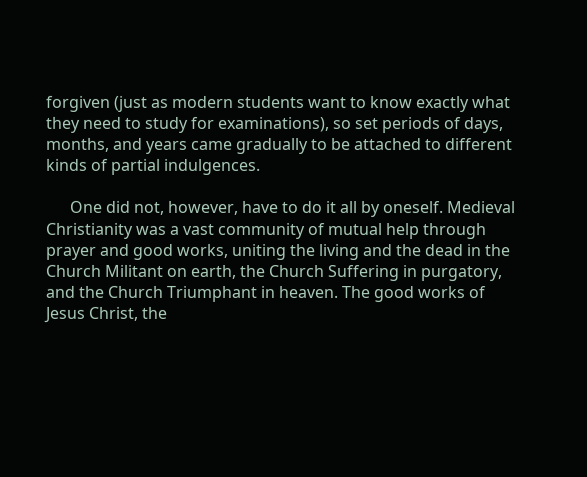forgiven (just as modern students want to know exactly what they need to study for examinations), so set periods of days, months, and years came gradually to be attached to different kinds of partial indulgences.

      One did not, however, have to do it all by oneself. Medieval Christianity was a vast community of mutual help through prayer and good works, uniting the living and the dead in the Church Militant on earth, the Church Suffering in purgatory, and the Church Triumphant in heaven. The good works of Jesus Christ, the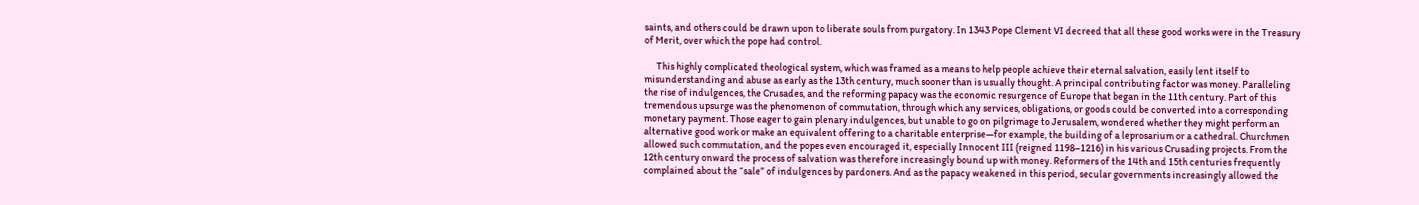saints, and others could be drawn upon to liberate souls from purgatory. In 1343 Pope Clement VI decreed that all these good works were in the Treasury of Merit, over which the pope had control.

      This highly complicated theological system, which was framed as a means to help people achieve their eternal salvation, easily lent itself to misunderstanding and abuse as early as the 13th century, much sooner than is usually thought. A principal contributing factor was money. Paralleling the rise of indulgences, the Crusades, and the reforming papacy was the economic resurgence of Europe that began in the 11th century. Part of this tremendous upsurge was the phenomenon of commutation, through which any services, obligations, or goods could be converted into a corresponding monetary payment. Those eager to gain plenary indulgences, but unable to go on pilgrimage to Jerusalem, wondered whether they might perform an alternative good work or make an equivalent offering to a charitable enterprise—for example, the building of a leprosarium or a cathedral. Churchmen allowed such commutation, and the popes even encouraged it, especially Innocent III (reigned 1198–1216) in his various Crusading projects. From the 12th century onward the process of salvation was therefore increasingly bound up with money. Reformers of the 14th and 15th centuries frequently complained about the “sale” of indulgences by pardoners. And as the papacy weakened in this period, secular governments increasingly allowed the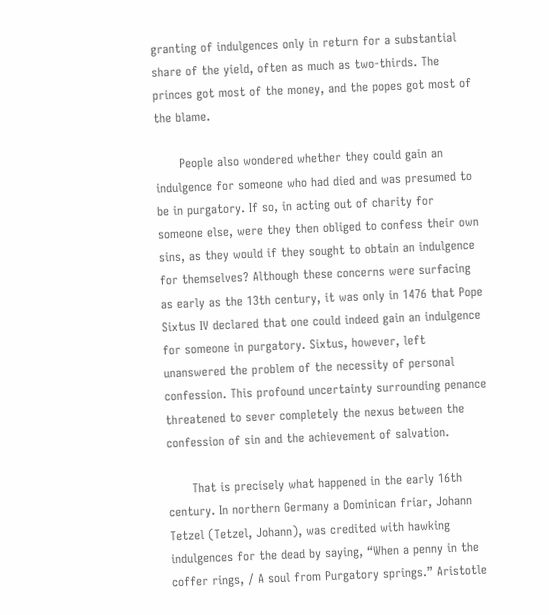granting of indulgences only in return for a substantial share of the yield, often as much as two-thirds. The princes got most of the money, and the popes got most of the blame.

      People also wondered whether they could gain an indulgence for someone who had died and was presumed to be in purgatory. If so, in acting out of charity for someone else, were they then obliged to confess their own sins, as they would if they sought to obtain an indulgence for themselves? Although these concerns were surfacing as early as the 13th century, it was only in 1476 that Pope Sixtus IV declared that one could indeed gain an indulgence for someone in purgatory. Sixtus, however, left unanswered the problem of the necessity of personal confession. This profound uncertainty surrounding penance threatened to sever completely the nexus between the confession of sin and the achievement of salvation.

      That is precisely what happened in the early 16th century. In northern Germany a Dominican friar, Johann Tetzel (Tetzel, Johann), was credited with hawking indulgences for the dead by saying, “When a penny in the coffer rings, / A soul from Purgatory springs.” Aristotle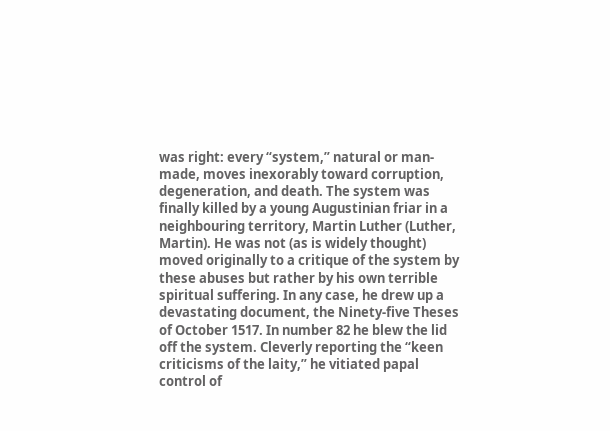was right: every “system,” natural or man-made, moves inexorably toward corruption, degeneration, and death. The system was finally killed by a young Augustinian friar in a neighbouring territory, Martin Luther (Luther, Martin). He was not (as is widely thought) moved originally to a critique of the system by these abuses but rather by his own terrible spiritual suffering. In any case, he drew up a devastating document, the Ninety-five Theses of October 1517. In number 82 he blew the lid off the system. Cleverly reporting the “keen criticisms of the laity,” he vitiated papal control of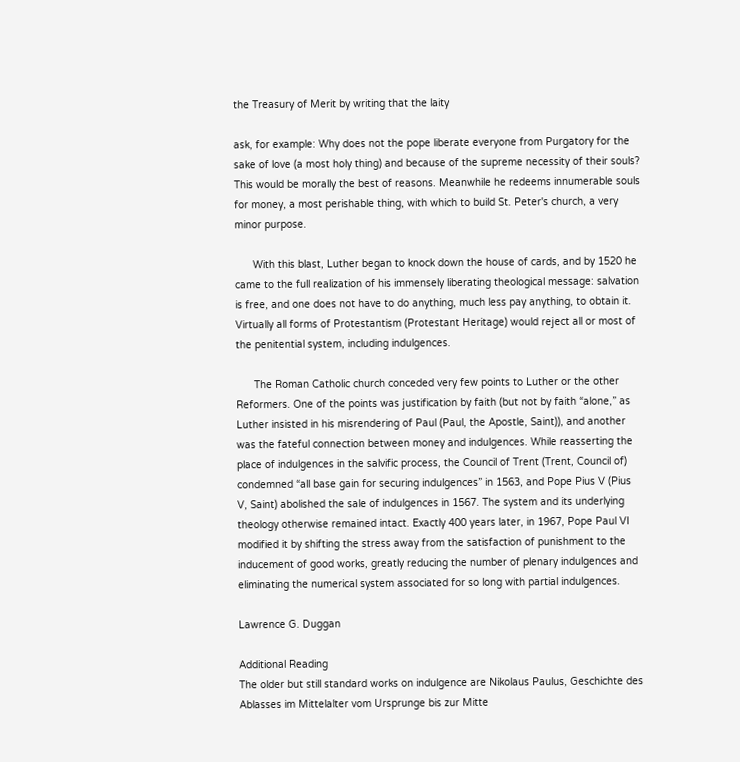the Treasury of Merit by writing that the laity

ask, for example: Why does not the pope liberate everyone from Purgatory for the sake of love (a most holy thing) and because of the supreme necessity of their souls? This would be morally the best of reasons. Meanwhile he redeems innumerable souls for money, a most perishable thing, with which to build St. Peter's church, a very minor purpose.

      With this blast, Luther began to knock down the house of cards, and by 1520 he came to the full realization of his immensely liberating theological message: salvation is free, and one does not have to do anything, much less pay anything, to obtain it. Virtually all forms of Protestantism (Protestant Heritage) would reject all or most of the penitential system, including indulgences.

      The Roman Catholic church conceded very few points to Luther or the other Reformers. One of the points was justification by faith (but not by faith “alone,” as Luther insisted in his misrendering of Paul (Paul, the Apostle, Saint)), and another was the fateful connection between money and indulgences. While reasserting the place of indulgences in the salvific process, the Council of Trent (Trent, Council of) condemned “all base gain for securing indulgences” in 1563, and Pope Pius V (Pius V, Saint) abolished the sale of indulgences in 1567. The system and its underlying theology otherwise remained intact. Exactly 400 years later, in 1967, Pope Paul VI modified it by shifting the stress away from the satisfaction of punishment to the inducement of good works, greatly reducing the number of plenary indulgences and eliminating the numerical system associated for so long with partial indulgences.

Lawrence G. Duggan

Additional Reading
The older but still standard works on indulgence are Nikolaus Paulus, Geschichte des Ablasses im Mittelalter vom Ursprunge bis zur Mitte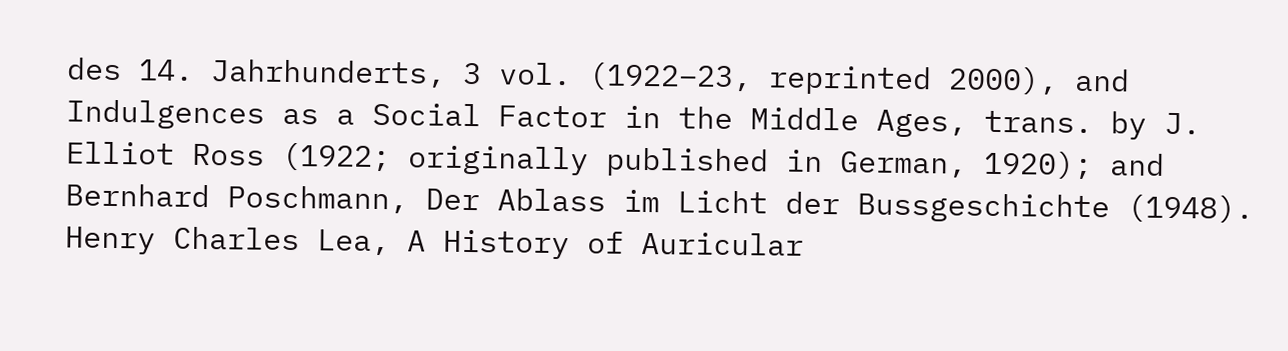des 14. Jahrhunderts, 3 vol. (1922–23, reprinted 2000), and Indulgences as a Social Factor in the Middle Ages, trans. by J. Elliot Ross (1922; originally published in German, 1920); and Bernhard Poschmann, Der Ablass im Licht der Bussgeschichte (1948). Henry Charles Lea, A History of Auricular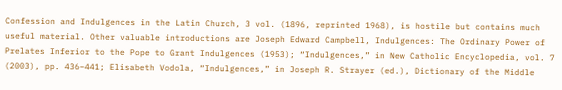Confession and Indulgences in the Latin Church, 3 vol. (1896, reprinted 1968), is hostile but contains much useful material. Other valuable introductions are Joseph Edward Campbell, Indulgences: The Ordinary Power of Prelates Inferior to the Pope to Grant Indulgences (1953); “Indulgences,” in New Catholic Encyclopedia, vol. 7 (2003), pp. 436–441; Elisabeth Vodola, “Indulgences,” in Joseph R. Strayer (ed.), Dictionary of the Middle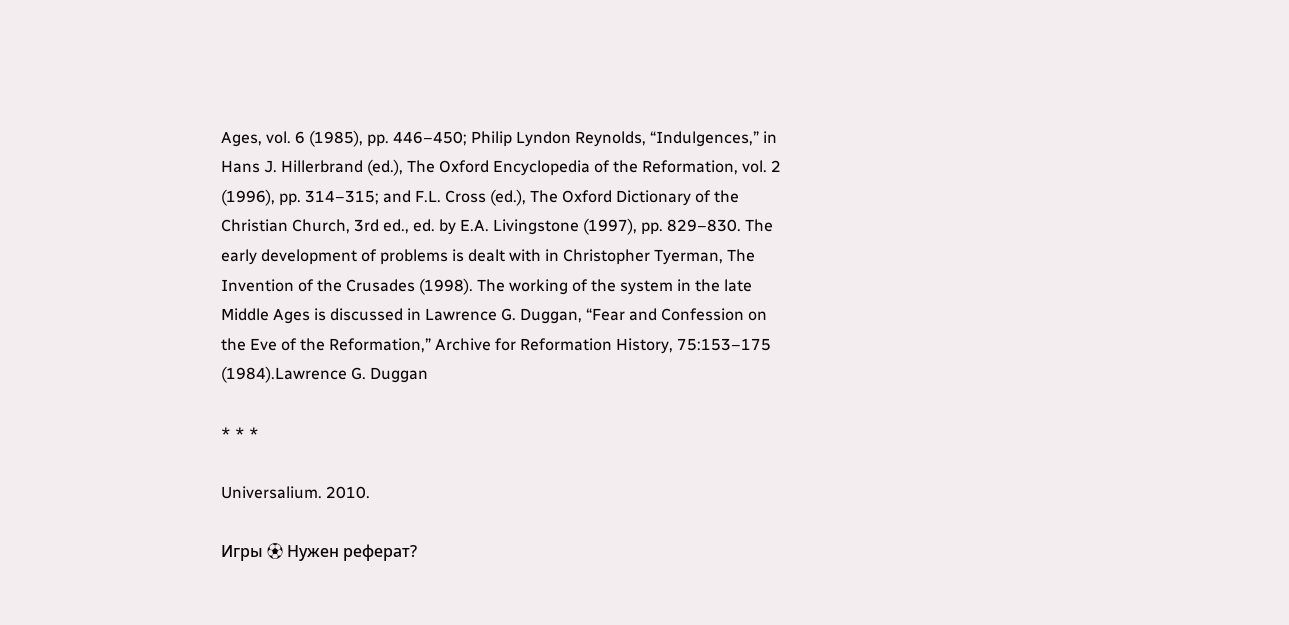Ages, vol. 6 (1985), pp. 446–450; Philip Lyndon Reynolds, “Indulgences,” in Hans J. Hillerbrand (ed.), The Oxford Encyclopedia of the Reformation, vol. 2 (1996), pp. 314–315; and F.L. Cross (ed.), The Oxford Dictionary of the Christian Church, 3rd ed., ed. by E.A. Livingstone (1997), pp. 829–830. The early development of problems is dealt with in Christopher Tyerman, The Invention of the Crusades (1998). The working of the system in the late Middle Ages is discussed in Lawrence G. Duggan, “Fear and Confession on the Eve of the Reformation,” Archive for Reformation History, 75:153–175 (1984).Lawrence G. Duggan

* * *

Universalium. 2010.

Игры ⚽ Нужен реферат?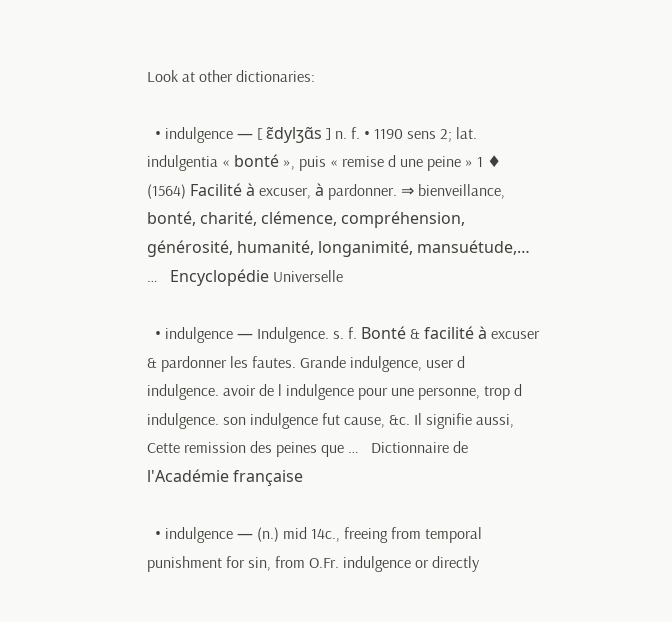Look at other dictionaries:

  • indulgence — [ ɛ̃dylʒɑ̃s ] n. f. • 1190 sens 2; lat. indulgentia « bonté », puis « remise d une peine » 1 ♦ (1564) Facilité à excuser, à pardonner. ⇒ bienveillance, bonté, charité, clémence, compréhension, générosité, humanité, longanimité, mansuétude,… …   Encyclopédie Universelle

  • indulgence — Indulgence. s. f. Bonté & facilité à excuser & pardonner les fautes. Grande indulgence, user d indulgence. avoir de l indulgence pour une personne, trop d indulgence. son indulgence fut cause, &c. Il signifie aussi, Cette remission des peines que …   Dictionnaire de l'Académie française

  • indulgence — (n.) mid 14c., freeing from temporal punishment for sin, from O.Fr. indulgence or directly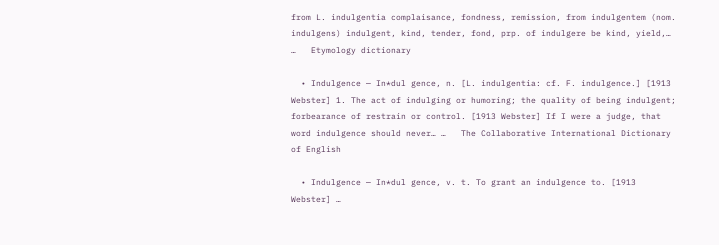from L. indulgentia complaisance, fondness, remission, from indulgentem (nom. indulgens) indulgent, kind, tender, fond, prp. of indulgere be kind, yield,… …   Etymology dictionary

  • Indulgence — In*dul gence, n. [L. indulgentia: cf. F. indulgence.] [1913 Webster] 1. The act of indulging or humoring; the quality of being indulgent; forbearance of restrain or control. [1913 Webster] If I were a judge, that word indulgence should never… …   The Collaborative International Dictionary of English

  • Indulgence — In*dul gence, v. t. To grant an indulgence to. [1913 Webster] …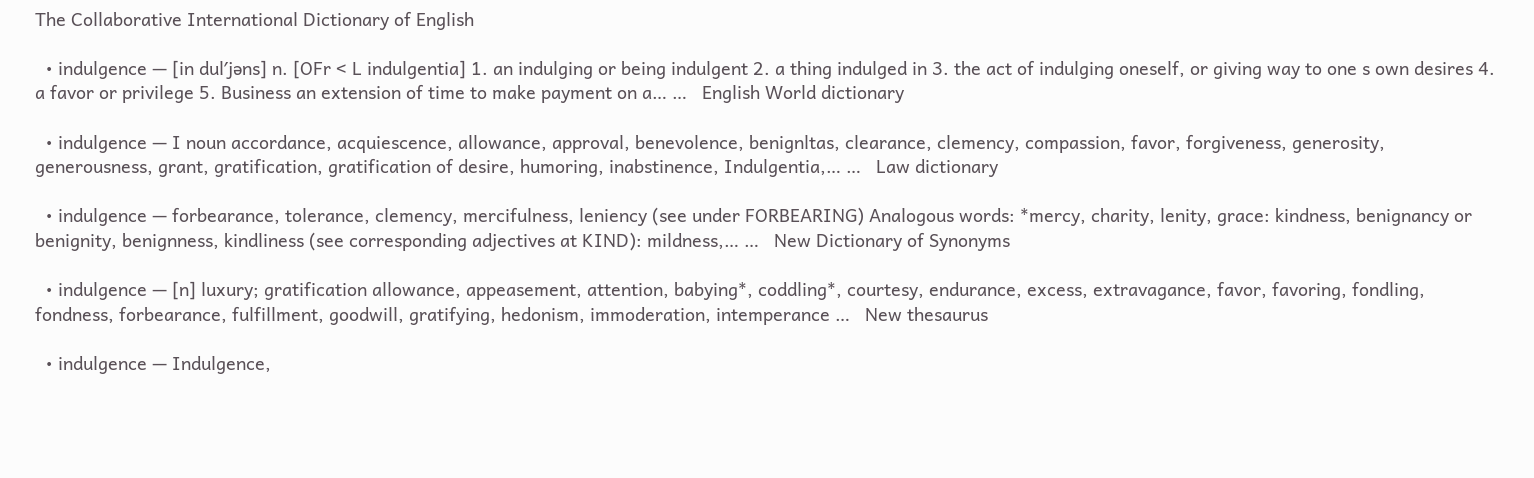The Collaborative International Dictionary of English

  • indulgence — [in dul′jəns] n. [OFr < L indulgentia] 1. an indulging or being indulgent 2. a thing indulged in 3. the act of indulging oneself, or giving way to one s own desires 4. a favor or privilege 5. Business an extension of time to make payment on a… …   English World dictionary

  • indulgence — I noun accordance, acquiescence, allowance, approval, benevolence, benignltas, clearance, clemency, compassion, favor, forgiveness, generosity, generousness, grant, gratification, gratification of desire, humoring, inabstinence, Indulgentia,… …   Law dictionary

  • indulgence — forbearance, tolerance, clemency, mercifulness, leniency (see under FORBEARING) Analogous words: *mercy, charity, lenity, grace: kindness, benignancy or benignity, benignness, kindliness (see corresponding adjectives at KIND): mildness,… …   New Dictionary of Synonyms

  • indulgence — [n] luxury; gratification allowance, appeasement, attention, babying*, coddling*, courtesy, endurance, excess, extravagance, favor, favoring, fondling, fondness, forbearance, fulfillment, goodwill, gratifying, hedonism, immoderation, intemperance …   New thesaurus

  • indulgence — Indulgence,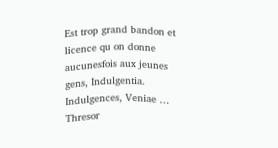Est trop grand bandon et licence qu on donne aucunesfois aux jeunes gens, Indulgentia. Indulgences, Veniae …   Thresor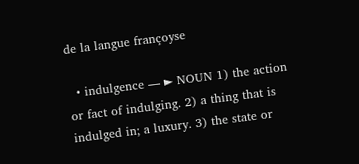de la langue françoyse

  • indulgence — ► NOUN 1) the action or fact of indulging. 2) a thing that is indulged in; a luxury. 3) the state or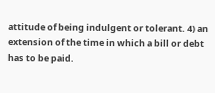attitude of being indulgent or tolerant. 4) an extension of the time in which a bill or debt has to be paid.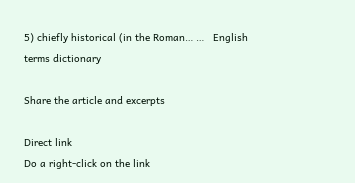5) chiefly historical (in the Roman… …   English terms dictionary

Share the article and excerpts

Direct link
Do a right-click on the link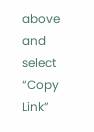above
and select “Copy Link”